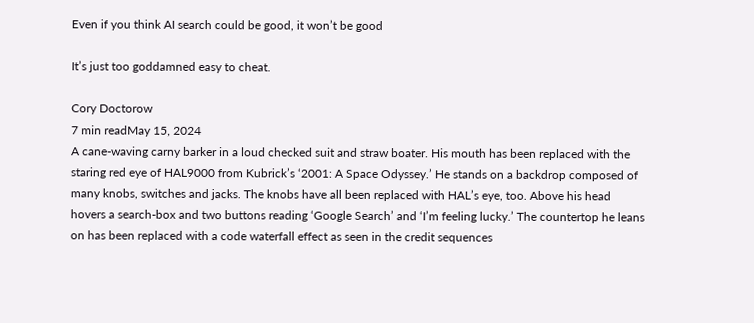Even if you think AI search could be good, it won’t be good

It’s just too goddamned easy to cheat.

Cory Doctorow
7 min readMay 15, 2024
A cane-waving carny barker in a loud checked suit and straw boater. His mouth has been replaced with the staring red eye of HAL9000 from Kubrick’s ‘2001: A Space Odyssey.’ He stands on a backdrop composed of many knobs, switches and jacks. The knobs have all been replaced with HAL’s eye, too. Above his head hovers a search-box and two buttons reading ‘Google Search’ and ‘I’m feeling lucky.’ The countertop he leans on has been replaced with a code waterfall effect as seen in the credit sequences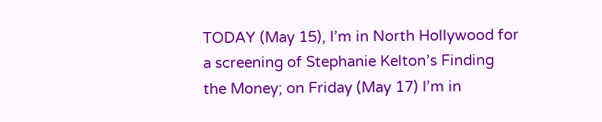TODAY (May 15), I’m in North Hollywood for a screening of Stephanie Kelton’s Finding the Money; on Friday (May 17) I’m in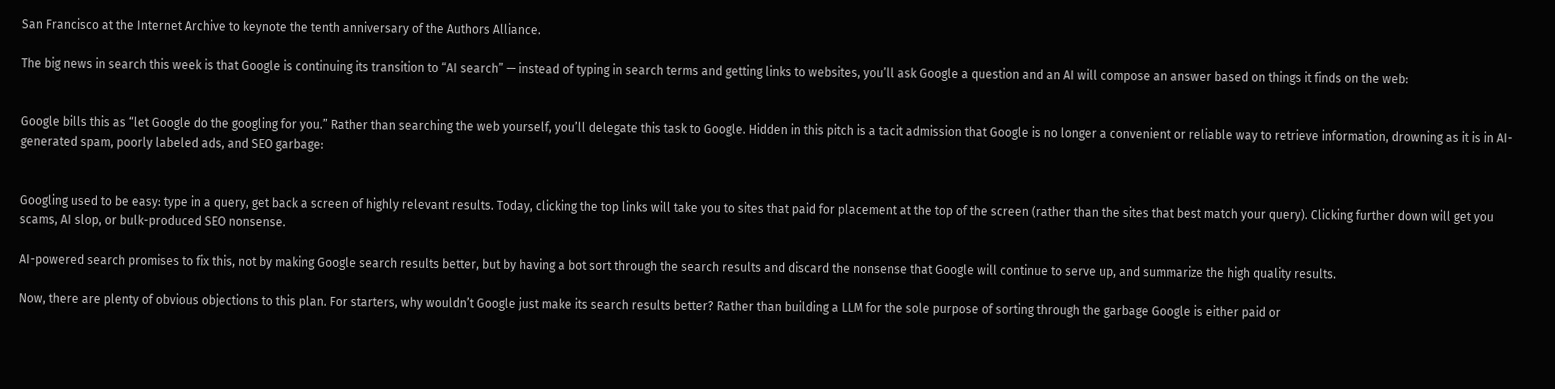San Francisco at the Internet Archive to keynote the tenth anniversary of the Authors Alliance.

The big news in search this week is that Google is continuing its transition to “AI search” — instead of typing in search terms and getting links to websites, you’ll ask Google a question and an AI will compose an answer based on things it finds on the web:


Google bills this as “let Google do the googling for you.” Rather than searching the web yourself, you’ll delegate this task to Google. Hidden in this pitch is a tacit admission that Google is no longer a convenient or reliable way to retrieve information, drowning as it is in AI-generated spam, poorly labeled ads, and SEO garbage:


Googling used to be easy: type in a query, get back a screen of highly relevant results. Today, clicking the top links will take you to sites that paid for placement at the top of the screen (rather than the sites that best match your query). Clicking further down will get you scams, AI slop, or bulk-produced SEO nonsense.

AI-powered search promises to fix this, not by making Google search results better, but by having a bot sort through the search results and discard the nonsense that Google will continue to serve up, and summarize the high quality results.

Now, there are plenty of obvious objections to this plan. For starters, why wouldn’t Google just make its search results better? Rather than building a LLM for the sole purpose of sorting through the garbage Google is either paid or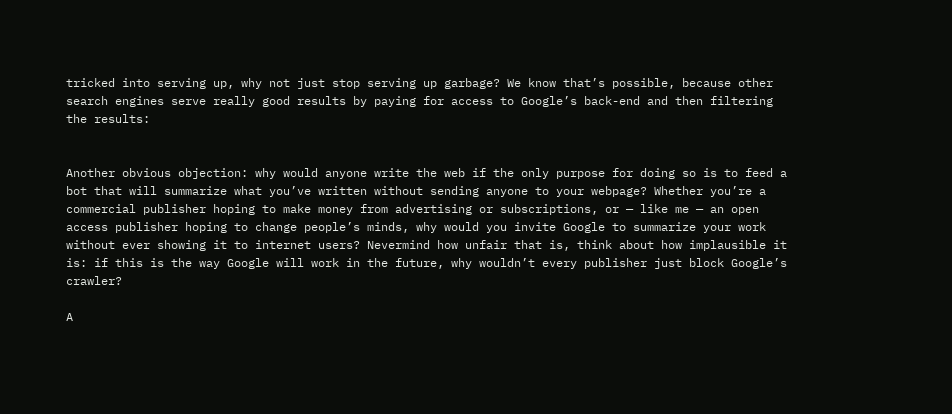tricked into serving up, why not just stop serving up garbage? We know that’s possible, because other search engines serve really good results by paying for access to Google’s back-end and then filtering the results:


Another obvious objection: why would anyone write the web if the only purpose for doing so is to feed a bot that will summarize what you’ve written without sending anyone to your webpage? Whether you’re a commercial publisher hoping to make money from advertising or subscriptions, or — like me — an open access publisher hoping to change people’s minds, why would you invite Google to summarize your work without ever showing it to internet users? Nevermind how unfair that is, think about how implausible it is: if this is the way Google will work in the future, why wouldn’t every publisher just block Google’s crawler?

A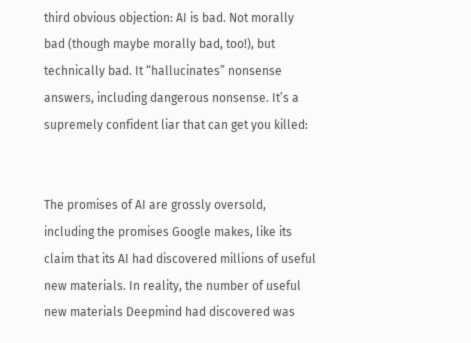third obvious objection: AI is bad. Not morally bad (though maybe morally bad, too!), but technically bad. It “hallucinates” nonsense answers, including dangerous nonsense. It’s a supremely confident liar that can get you killed:


The promises of AI are grossly oversold, including the promises Google makes, like its claim that its AI had discovered millions of useful new materials. In reality, the number of useful new materials Deepmind had discovered was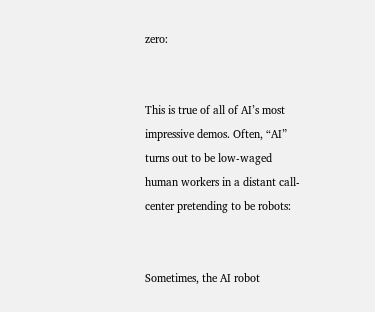zero:


This is true of all of AI’s most impressive demos. Often, “AI” turns out to be low-waged human workers in a distant call-center pretending to be robots:


Sometimes, the AI robot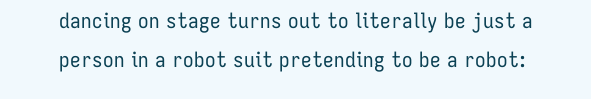dancing on stage turns out to literally be just a person in a robot suit pretending to be a robot: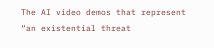The AI video demos that represent “an existential threat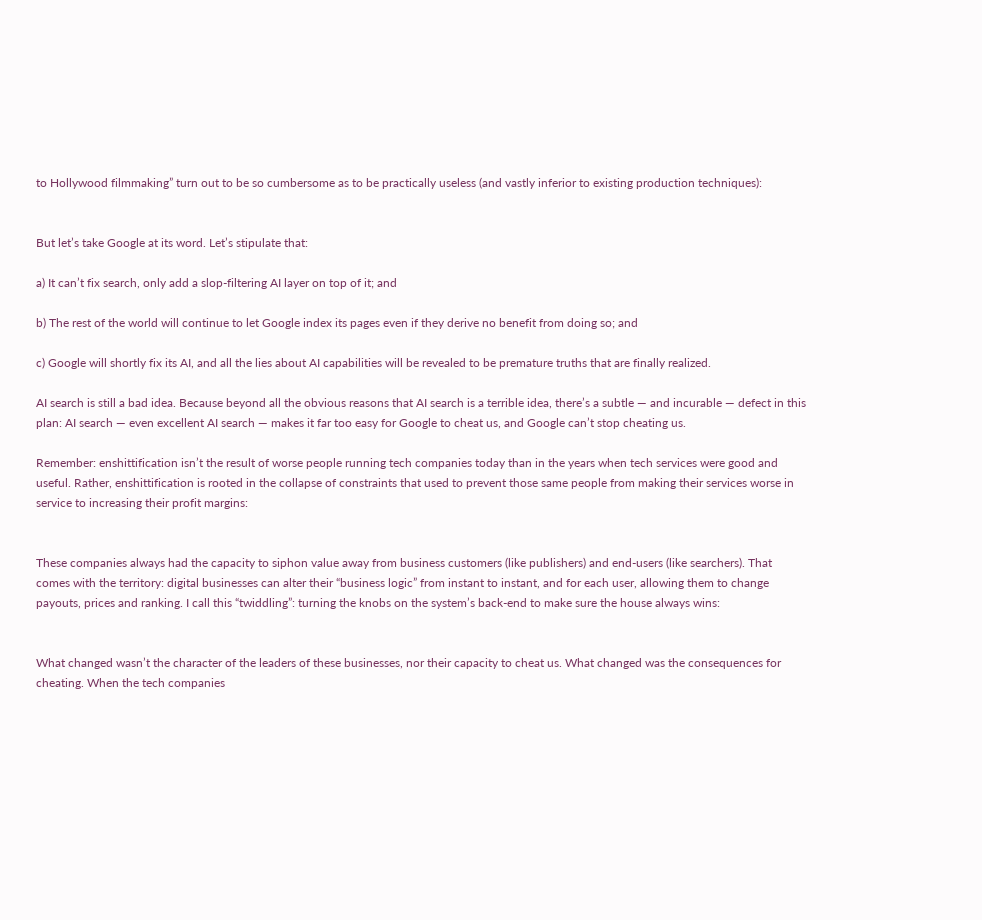to Hollywood filmmaking” turn out to be so cumbersome as to be practically useless (and vastly inferior to existing production techniques):


But let’s take Google at its word. Let’s stipulate that:

a) It can’t fix search, only add a slop-filtering AI layer on top of it; and

b) The rest of the world will continue to let Google index its pages even if they derive no benefit from doing so; and

c) Google will shortly fix its AI, and all the lies about AI capabilities will be revealed to be premature truths that are finally realized.

AI search is still a bad idea. Because beyond all the obvious reasons that AI search is a terrible idea, there’s a subtle — and incurable — defect in this plan: AI search — even excellent AI search — makes it far too easy for Google to cheat us, and Google can’t stop cheating us.

Remember: enshittification isn’t the result of worse people running tech companies today than in the years when tech services were good and useful. Rather, enshittification is rooted in the collapse of constraints that used to prevent those same people from making their services worse in service to increasing their profit margins:


These companies always had the capacity to siphon value away from business customers (like publishers) and end-users (like searchers). That comes with the territory: digital businesses can alter their “business logic” from instant to instant, and for each user, allowing them to change payouts, prices and ranking. I call this “twiddling”: turning the knobs on the system’s back-end to make sure the house always wins:


What changed wasn’t the character of the leaders of these businesses, nor their capacity to cheat us. What changed was the consequences for cheating. When the tech companies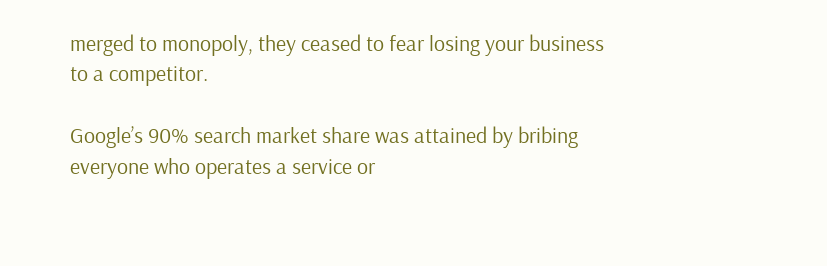merged to monopoly, they ceased to fear losing your business to a competitor.

Google’s 90% search market share was attained by bribing everyone who operates a service or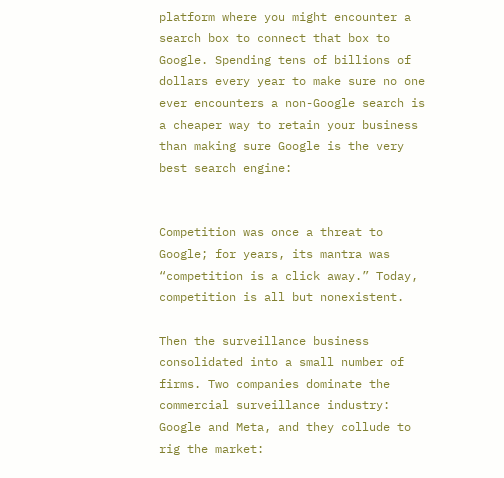platform where you might encounter a search box to connect that box to Google. Spending tens of billions of dollars every year to make sure no one ever encounters a non-Google search is a cheaper way to retain your business than making sure Google is the very best search engine:


Competition was once a threat to Google; for years, its mantra was “competition is a click away.” Today, competition is all but nonexistent.

Then the surveillance business consolidated into a small number of firms. Two companies dominate the commercial surveillance industry: Google and Meta, and they collude to rig the market: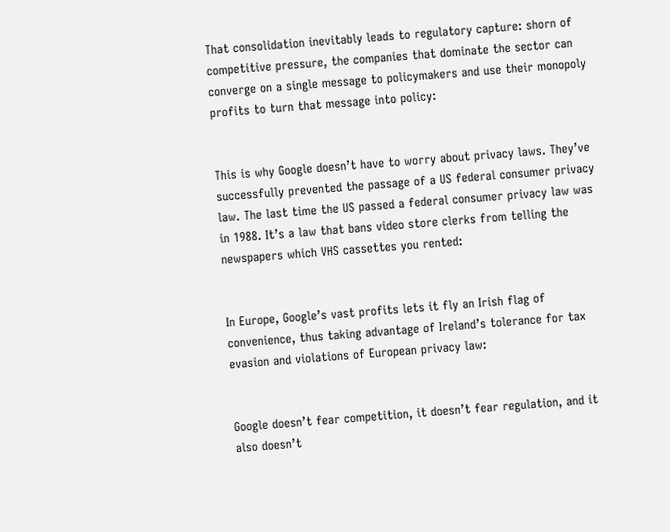That consolidation inevitably leads to regulatory capture: shorn of competitive pressure, the companies that dominate the sector can converge on a single message to policymakers and use their monopoly profits to turn that message into policy:


This is why Google doesn’t have to worry about privacy laws. They’ve successfully prevented the passage of a US federal consumer privacy law. The last time the US passed a federal consumer privacy law was in 1988. It’s a law that bans video store clerks from telling the newspapers which VHS cassettes you rented:


In Europe, Google’s vast profits lets it fly an Irish flag of convenience, thus taking advantage of Ireland’s tolerance for tax evasion and violations of European privacy law:


Google doesn’t fear competition, it doesn’t fear regulation, and it also doesn’t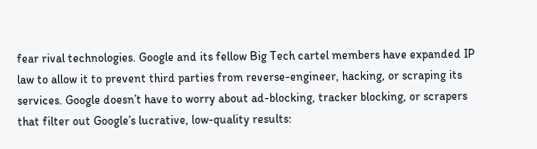fear rival technologies. Google and its fellow Big Tech cartel members have expanded IP law to allow it to prevent third parties from reverse-engineer, hacking, or scraping its services. Google doesn’t have to worry about ad-blocking, tracker blocking, or scrapers that filter out Google’s lucrative, low-quality results: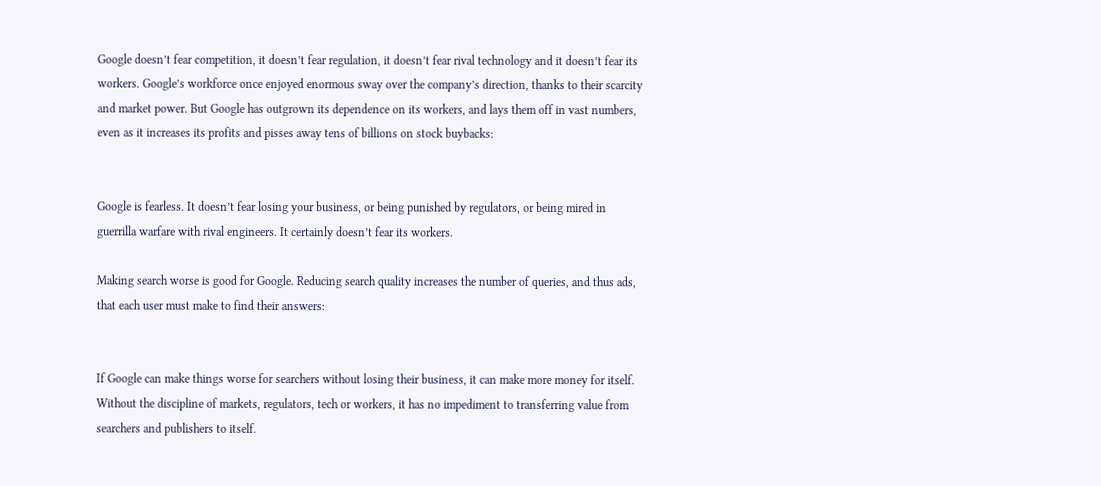Google doesn’t fear competition, it doesn’t fear regulation, it doesn’t fear rival technology and it doesn’t fear its workers. Google’s workforce once enjoyed enormous sway over the company’s direction, thanks to their scarcity and market power. But Google has outgrown its dependence on its workers, and lays them off in vast numbers, even as it increases its profits and pisses away tens of billions on stock buybacks:


Google is fearless. It doesn’t fear losing your business, or being punished by regulators, or being mired in guerrilla warfare with rival engineers. It certainly doesn’t fear its workers.

Making search worse is good for Google. Reducing search quality increases the number of queries, and thus ads, that each user must make to find their answers:


If Google can make things worse for searchers without losing their business, it can make more money for itself. Without the discipline of markets, regulators, tech or workers, it has no impediment to transferring value from searchers and publishers to itself.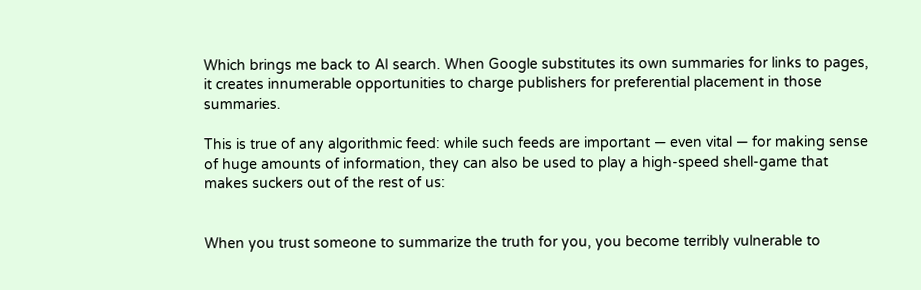Which brings me back to AI search. When Google substitutes its own summaries for links to pages, it creates innumerable opportunities to charge publishers for preferential placement in those summaries.

This is true of any algorithmic feed: while such feeds are important — even vital — for making sense of huge amounts of information, they can also be used to play a high-speed shell-game that makes suckers out of the rest of us:


When you trust someone to summarize the truth for you, you become terribly vulnerable to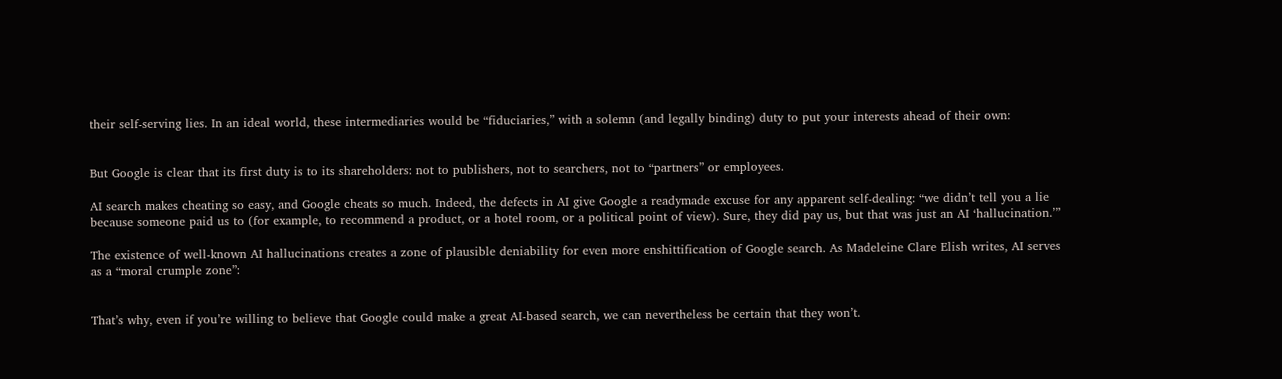their self-serving lies. In an ideal world, these intermediaries would be “fiduciaries,” with a solemn (and legally binding) duty to put your interests ahead of their own:


But Google is clear that its first duty is to its shareholders: not to publishers, not to searchers, not to “partners” or employees.

AI search makes cheating so easy, and Google cheats so much. Indeed, the defects in AI give Google a readymade excuse for any apparent self-dealing: “we didn’t tell you a lie because someone paid us to (for example, to recommend a product, or a hotel room, or a political point of view). Sure, they did pay us, but that was just an AI ‘hallucination.’”

The existence of well-known AI hallucinations creates a zone of plausible deniability for even more enshittification of Google search. As Madeleine Clare Elish writes, AI serves as a “moral crumple zone”:


That’s why, even if you’re willing to believe that Google could make a great AI-based search, we can nevertheless be certain that they won’t.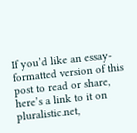If you’d like an essay-formatted version of this post to read or share, here’s a link to it on pluralistic.net,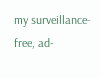my surveillance-free, ad-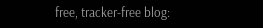free, tracker-free blog: